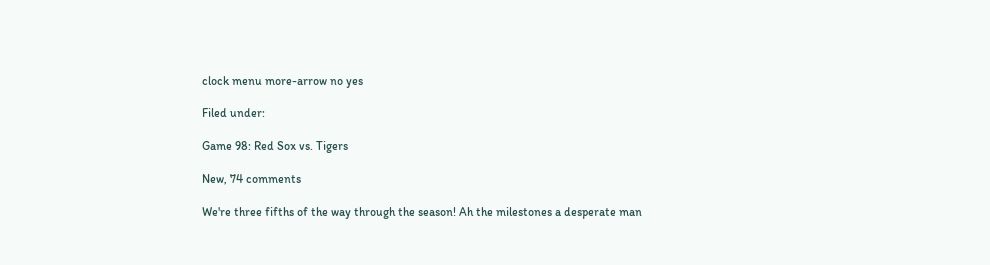clock menu more-arrow no yes

Filed under:

Game 98: Red Sox vs. Tigers

New, 74 comments

We're three fifths of the way through the season! Ah the milestones a desperate man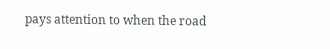pays attention to when the road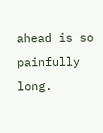ahead is so painfully long.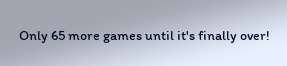Only 65 more games until it's finally over!